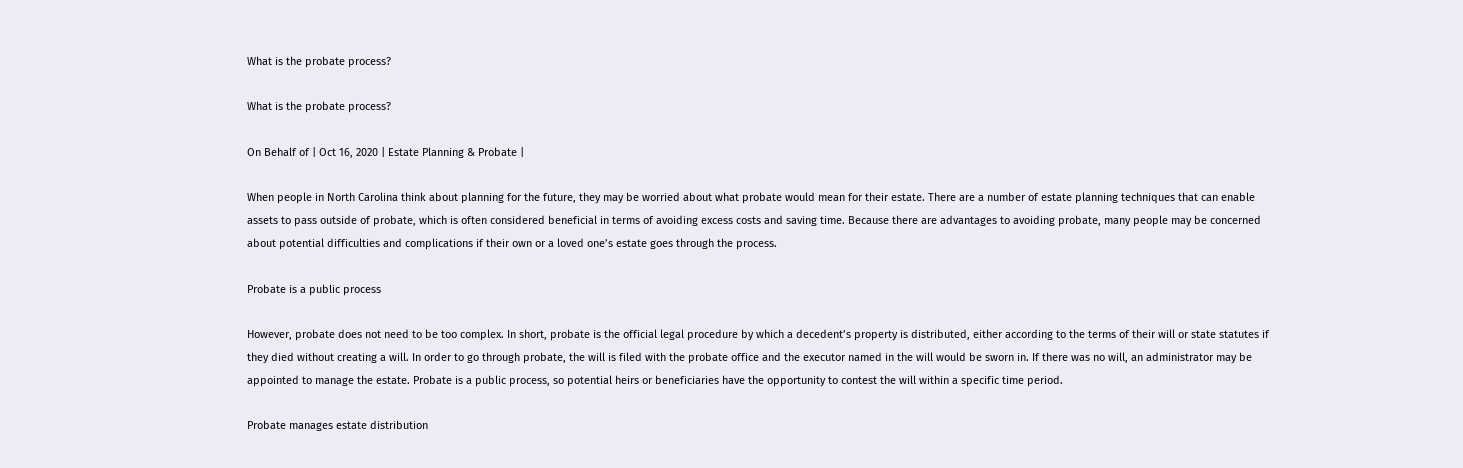What is the probate process?

What is the probate process?

On Behalf of | Oct 16, 2020 | Estate Planning & Probate |

When people in North Carolina think about planning for the future, they may be worried about what probate would mean for their estate. There are a number of estate planning techniques that can enable assets to pass outside of probate, which is often considered beneficial in terms of avoiding excess costs and saving time. Because there are advantages to avoiding probate, many people may be concerned about potential difficulties and complications if their own or a loved one’s estate goes through the process.

Probate is a public process

However, probate does not need to be too complex. In short, probate is the official legal procedure by which a decedent’s property is distributed, either according to the terms of their will or state statutes if they died without creating a will. In order to go through probate, the will is filed with the probate office and the executor named in the will would be sworn in. If there was no will, an administrator may be appointed to manage the estate. Probate is a public process, so potential heirs or beneficiaries have the opportunity to contest the will within a specific time period.

Probate manages estate distribution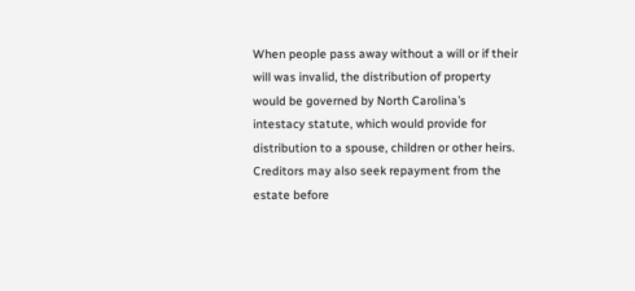When people pass away without a will or if their will was invalid, the distribution of property would be governed by North Carolina’s intestacy statute, which would provide for distribution to a spouse, children or other heirs. Creditors may also seek repayment from the estate before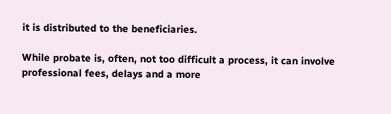it is distributed to the beneficiaries.

While probate is, often, not too difficult a process, it can involve professional fees, delays and a more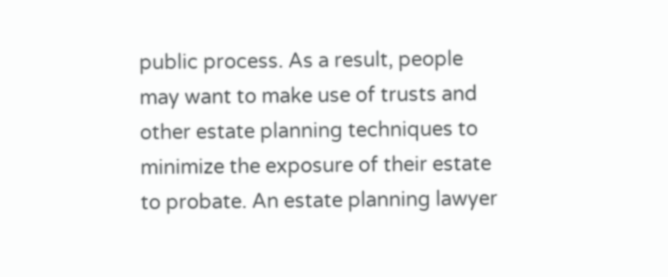public process. As a result, people may want to make use of trusts and other estate planning techniques to minimize the exposure of their estate to probate. An estate planning lawyer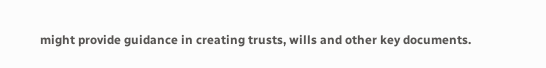might provide guidance in creating trusts, wills and other key documents.